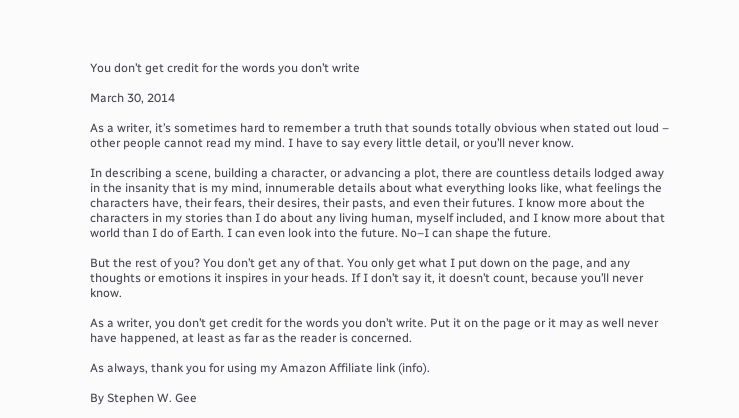You don’t get credit for the words you don’t write

March 30, 2014

As a writer, it’s sometimes hard to remember a truth that sounds totally obvious when stated out loud – other people cannot read my mind. I have to say every little detail, or you’ll never know.

In describing a scene, building a character, or advancing a plot, there are countless details lodged away in the insanity that is my mind, innumerable details about what everything looks like, what feelings the characters have, their fears, their desires, their pasts, and even their futures. I know more about the characters in my stories than I do about any living human, myself included, and I know more about that world than I do of Earth. I can even look into the future. No–I can shape the future.

But the rest of you? You don’t get any of that. You only get what I put down on the page, and any thoughts or emotions it inspires in your heads. If I don’t say it, it doesn’t count, because you’ll never know.

As a writer, you don’t get credit for the words you don’t write. Put it on the page or it may as well never have happened, at least as far as the reader is concerned.

As always, thank you for using my Amazon Affiliate link (info).

By Stephen W. Gee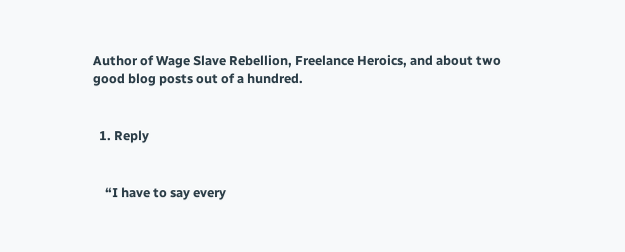Author of Wage Slave Rebellion, Freelance Heroics, and about two good blog posts out of a hundred.


  1. Reply


    “I have to say every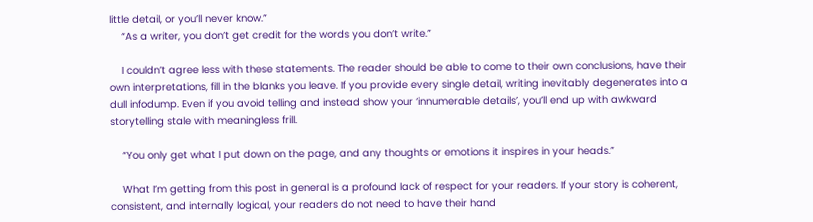little detail, or you’ll never know.”
    “As a writer, you don’t get credit for the words you don’t write.”

    I couldn’t agree less with these statements. The reader should be able to come to their own conclusions, have their own interpretations, fill in the blanks you leave. If you provide every single detail, writing inevitably degenerates into a dull infodump. Even if you avoid telling and instead show your ‘innumerable details’, you’ll end up with awkward storytelling stale with meaningless frill.

    “You only get what I put down on the page, and any thoughts or emotions it inspires in your heads.”

    What I’m getting from this post in general is a profound lack of respect for your readers. If your story is coherent, consistent, and internally logical, your readers do not need to have their hand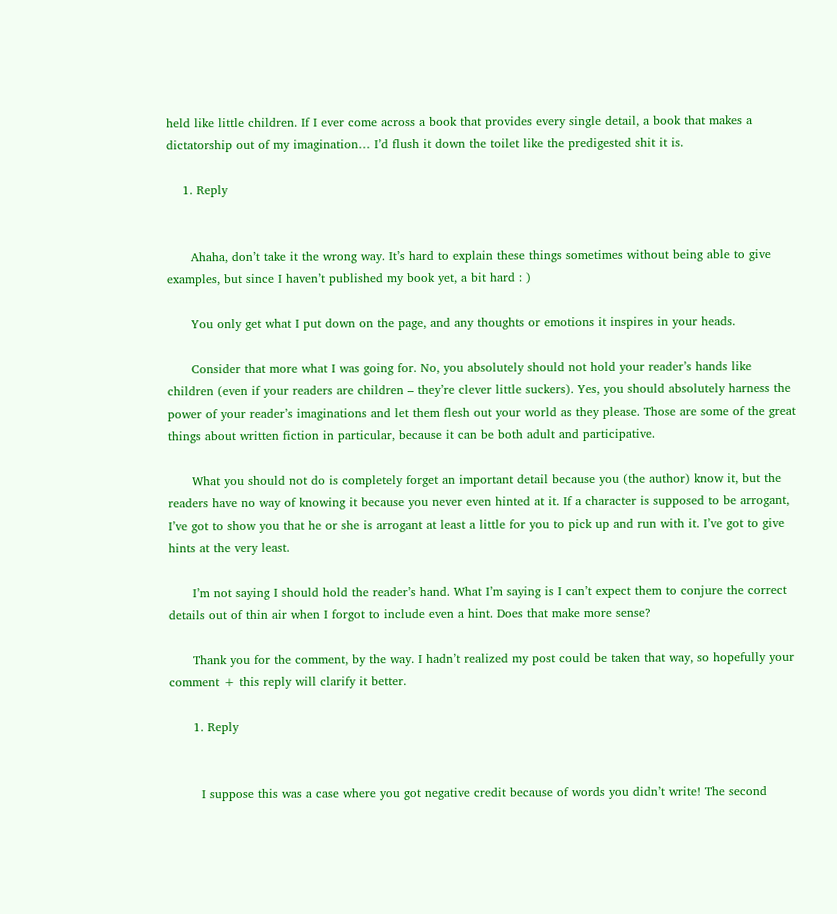held like little children. If I ever come across a book that provides every single detail, a book that makes a dictatorship out of my imagination… I’d flush it down the toilet like the predigested shit it is.

    1. Reply


      Ahaha, don’t take it the wrong way. It’s hard to explain these things sometimes without being able to give examples, but since I haven’t published my book yet, a bit hard : )

      You only get what I put down on the page, and any thoughts or emotions it inspires in your heads.

      Consider that more what I was going for. No, you absolutely should not hold your reader’s hands like children (even if your readers are children – they’re clever little suckers). Yes, you should absolutely harness the power of your reader’s imaginations and let them flesh out your world as they please. Those are some of the great things about written fiction in particular, because it can be both adult and participative.

      What you should not do is completely forget an important detail because you (the author) know it, but the readers have no way of knowing it because you never even hinted at it. If a character is supposed to be arrogant, I’ve got to show you that he or she is arrogant at least a little for you to pick up and run with it. I’ve got to give hints at the very least.

      I’m not saying I should hold the reader’s hand. What I’m saying is I can’t expect them to conjure the correct details out of thin air when I forgot to include even a hint. Does that make more sense?

      Thank you for the comment, by the way. I hadn’t realized my post could be taken that way, so hopefully your comment + this reply will clarify it better.

      1. Reply


        I suppose this was a case where you got negative credit because of words you didn’t write! The second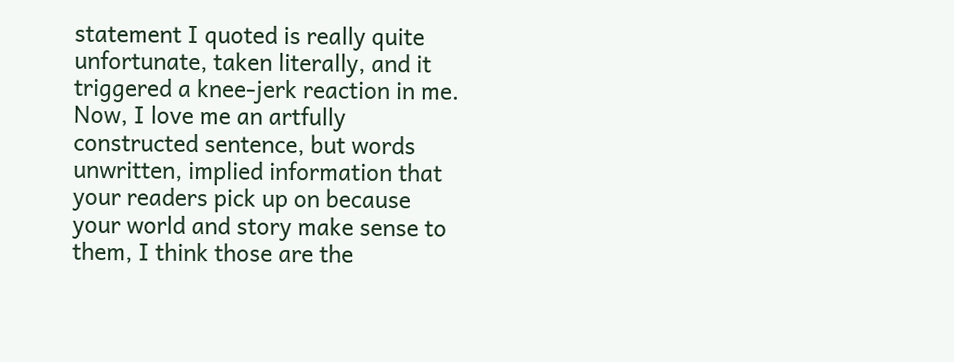statement I quoted is really quite unfortunate, taken literally, and it triggered a knee-jerk reaction in me. Now, I love me an artfully constructed sentence, but words unwritten, implied information that your readers pick up on because your world and story make sense to them, I think those are the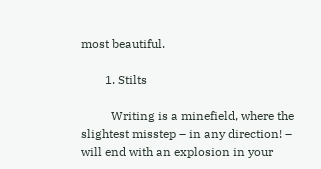most beautiful.

        1. Stilts

          Writing is a minefield, where the slightest misstep – in any direction! – will end with an explosion in your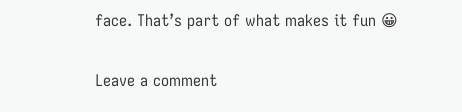face. That’s part of what makes it fun 😀

Leave a comment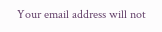Your email address will not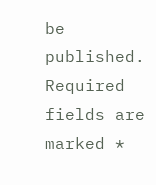be published. Required fields are marked *